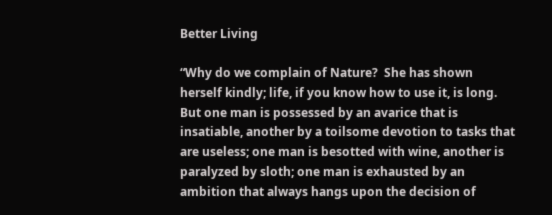Better Living

“Why do we complain of Nature?  She has shown herself kindly; life, if you know how to use it, is long.  But one man is possessed by an avarice that is insatiable, another by a toilsome devotion to tasks that are useless; one man is besotted with wine, another is paralyzed by sloth; one man is exhausted by an ambition that always hangs upon the decision of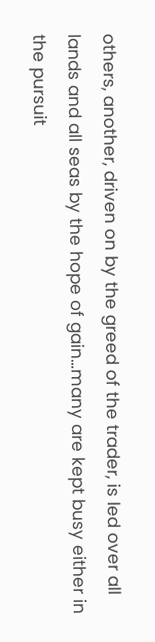others, another, driven on by the greed of the trader, is led over all lands and all seas by the hope of gain…many are kept busy either in the pursuit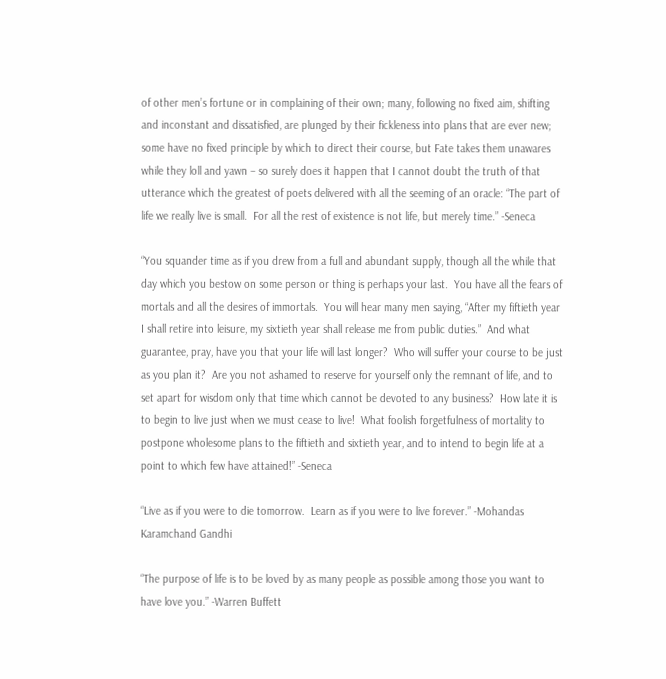of other men’s fortune or in complaining of their own; many, following no fixed aim, shifting and inconstant and dissatisfied, are plunged by their fickleness into plans that are ever new; some have no fixed principle by which to direct their course, but Fate takes them unawares while they loll and yawn – so surely does it happen that I cannot doubt the truth of that utterance which the greatest of poets delivered with all the seeming of an oracle: “The part of life we really live is small.  For all the rest of existence is not life, but merely time.” -Seneca

“You squander time as if you drew from a full and abundant supply, though all the while that day which you bestow on some person or thing is perhaps your last.  You have all the fears of mortals and all the desires of immortals.  You will hear many men saying, “After my fiftieth year I shall retire into leisure, my sixtieth year shall release me from public duties.”  And what guarantee, pray, have you that your life will last longer?  Who will suffer your course to be just as you plan it?  Are you not ashamed to reserve for yourself only the remnant of life, and to set apart for wisdom only that time which cannot be devoted to any business?  How late it is to begin to live just when we must cease to live!  What foolish forgetfulness of mortality to postpone wholesome plans to the fiftieth and sixtieth year, and to intend to begin life at a point to which few have attained!” -Seneca

“Live as if you were to die tomorrow.  Learn as if you were to live forever.” -Mohandas Karamchand Gandhi

“The purpose of life is to be loved by as many people as possible among those you want to have love you.” -Warren Buffett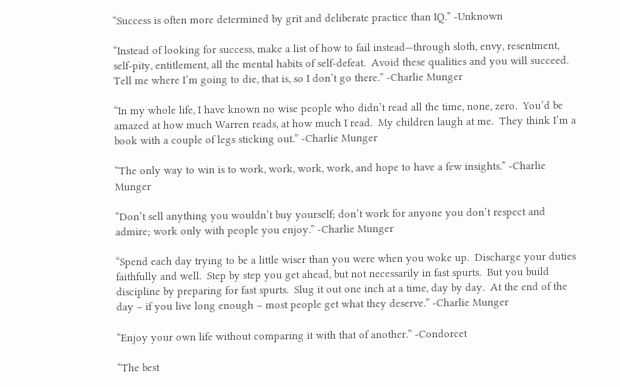“Success is often more determined by grit and deliberate practice than IQ.” -Unknown

“Instead of looking for success, make a list of how to fail instead—through sloth, envy, resentment, self-pity, entitlement, all the mental habits of self-defeat.  Avoid these qualities and you will succeed.  Tell me where I’m going to die, that is, so I don’t go there.” -Charlie Munger

“In my whole life, I have known no wise people who didn’t read all the time, none, zero.  You’d be amazed at how much Warren reads, at how much I read.  My children laugh at me.  They think I’m a book with a couple of legs sticking out.” -Charlie Munger

“The only way to win is to work, work, work, work, and hope to have a few insights.” -Charlie Munger

“Don’t sell anything you wouldn’t buy yourself; don’t work for anyone you don’t respect and admire; work only with people you enjoy.” -Charlie Munger

“Spend each day trying to be a little wiser than you were when you woke up.  Discharge your duties faithfully and well.  Step by step you get ahead, but not necessarily in fast spurts.  But you build discipline by preparing for fast spurts.  Slug it out one inch at a time, day by day.  At the end of the day – if you live long enough – most people get what they deserve.” -Charlie Munger

“Enjoy your own life without comparing it with that of another.” -Condorcet

“The best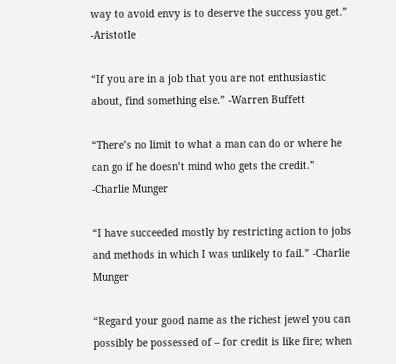way to avoid envy is to deserve the success you get.” -Aristotle

“If you are in a job that you are not enthusiastic about, find something else.” -Warren Buffett

“There’s no limit to what a man can do or where he can go if he doesn’t mind who gets the credit.” -Charlie Munger

“I have succeeded mostly by restricting action to jobs and methods in which I was unlikely to fail.” -Charlie Munger

“Regard your good name as the richest jewel you can possibly be possessed of – for credit is like fire; when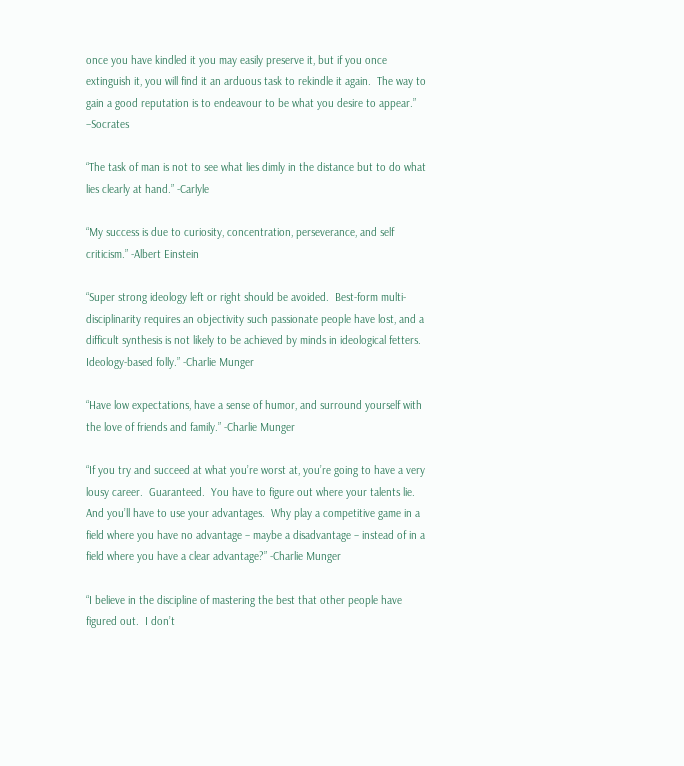once you have kindled it you may easily preserve it, but if you once extinguish it, you will find it an arduous task to rekindle it again.  The way to gain a good reputation is to endeavour to be what you desire to appear.” –Socrates

“The task of man is not to see what lies dimly in the distance but to do what lies clearly at hand.” -Carlyle

“My success is due to curiosity, concentration, perseverance, and self criticism.” -Albert Einstein

“Super strong ideology left or right should be avoided.  Best-form multi-disciplinarity requires an objectivity such passionate people have lost, and a difficult synthesis is not likely to be achieved by minds in ideological fetters.  Ideology-based folly.” -Charlie Munger

“Have low expectations, have a sense of humor, and surround yourself with the love of friends and family.” -Charlie Munger

“If you try and succeed at what you’re worst at, you’re going to have a very lousy career.  Guaranteed.  You have to figure out where your talents lie.  And you’ll have to use your advantages.  Why play a competitive game in a field where you have no advantage – maybe a disadvantage – instead of in a field where you have a clear advantage?” -Charlie Munger

“I believe in the discipline of mastering the best that other people have figured out.  I don’t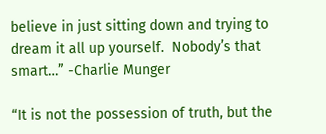believe in just sitting down and trying to dream it all up yourself.  Nobody’s that smart…” -Charlie Munger

“It is not the possession of truth, but the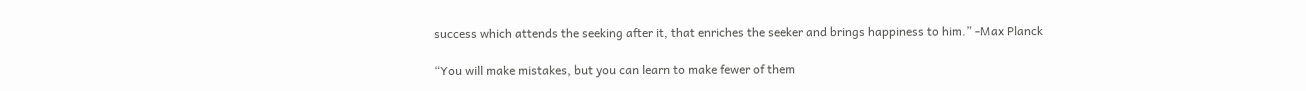success which attends the seeking after it, that enriches the seeker and brings happiness to him.” -Max Planck

“You will make mistakes, but you can learn to make fewer of them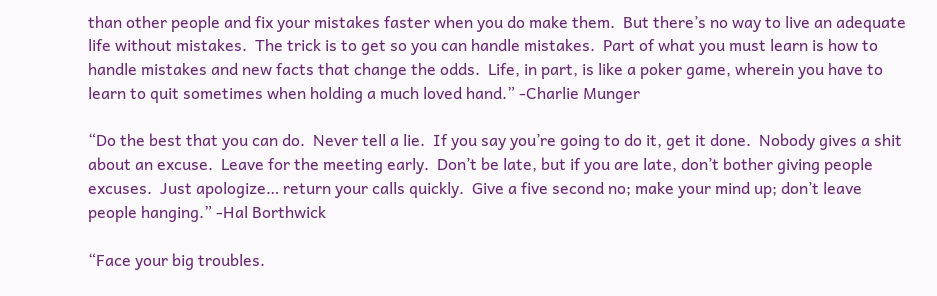than other people and fix your mistakes faster when you do make them.  But there’s no way to live an adequate life without mistakes.  The trick is to get so you can handle mistakes.  Part of what you must learn is how to handle mistakes and new facts that change the odds.  Life, in part, is like a poker game, wherein you have to learn to quit sometimes when holding a much loved hand.” -Charlie Munger

“Do the best that you can do.  Never tell a lie.  If you say you’re going to do it, get it done.  Nobody gives a shit about an excuse.  Leave for the meeting early.  Don’t be late, but if you are late, don’t bother giving people excuses.  Just apologize… return your calls quickly.  Give a five second no; make your mind up; don’t leave people hanging.” -Hal Borthwick

“Face your big troubles.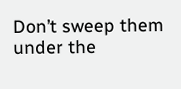Don’t sweep them under the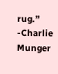rug.” -Charlie Munger